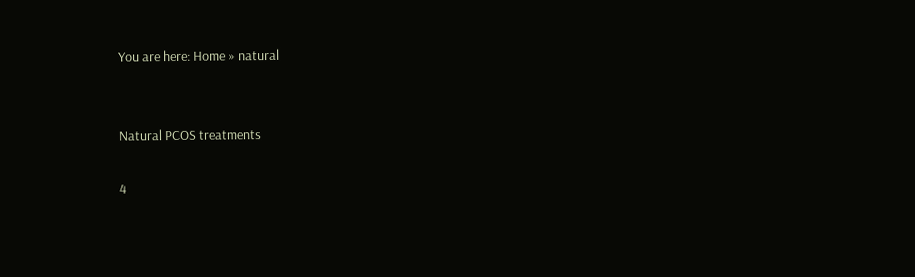You are here: Home » natural


Natural PCOS treatments

4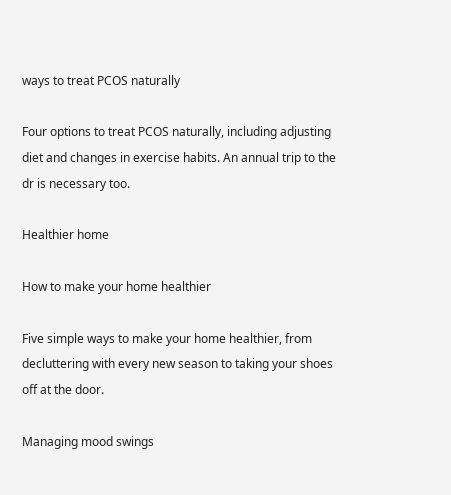ways to treat PCOS naturally

Four options to treat PCOS naturally, including adjusting diet and changes in exercise habits. An annual trip to the dr is necessary too.

Healthier home

How to make your home healthier

Five simple ways to make your home healthier, from decluttering with every new season to taking your shoes off at the door.

Managing mood swings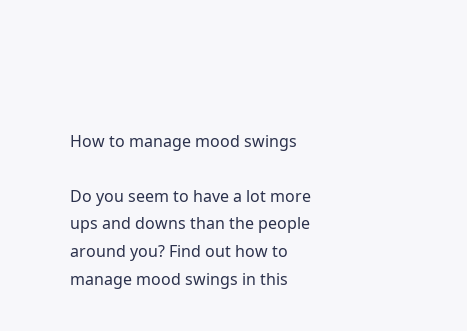How to manage mood swings

Do you seem to have a lot more ups and downs than the people around you? Find out how to manage mood swings in this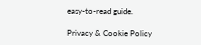easy-to-read guide.

Privacy & Cookie Policy